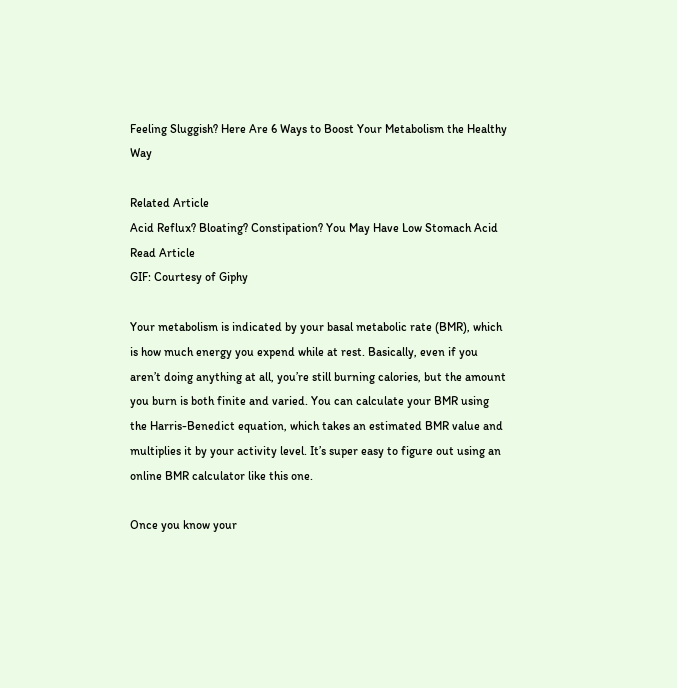Feeling Sluggish? Here Are 6 Ways to Boost Your Metabolism the Healthy Way

Related Article
Acid Reflux? Bloating? Constipation? You May Have Low Stomach Acid
Read Article
GIF: Courtesy of Giphy

Your metabolism is indicated by your basal metabolic rate (BMR), which is how much energy you expend while at rest. Basically, even if you aren’t doing anything at all, you’re still burning calories, but the amount you burn is both finite and varied. You can calculate your BMR using the Harris-Benedict equation, which takes an estimated BMR value and multiplies it by your activity level. It’s super easy to figure out using an online BMR calculator like this one.

Once you know your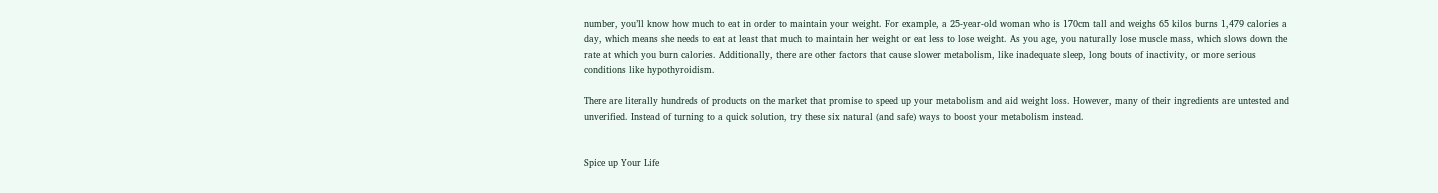number, you’ll know how much to eat in order to maintain your weight. For example, a 25-year-old woman who is 170cm tall and weighs 65 kilos burns 1,479 calories a day, which means she needs to eat at least that much to maintain her weight or eat less to lose weight. As you age, you naturally lose muscle mass, which slows down the rate at which you burn calories. Additionally, there are other factors that cause slower metabolism, like inadequate sleep, long bouts of inactivity, or more serious conditions like hypothyroidism.

There are literally hundreds of products on the market that promise to speed up your metabolism and aid weight loss. However, many of their ingredients are untested and unverified. Instead of turning to a quick solution, try these six natural (and safe) ways to boost your metabolism instead.


Spice up Your Life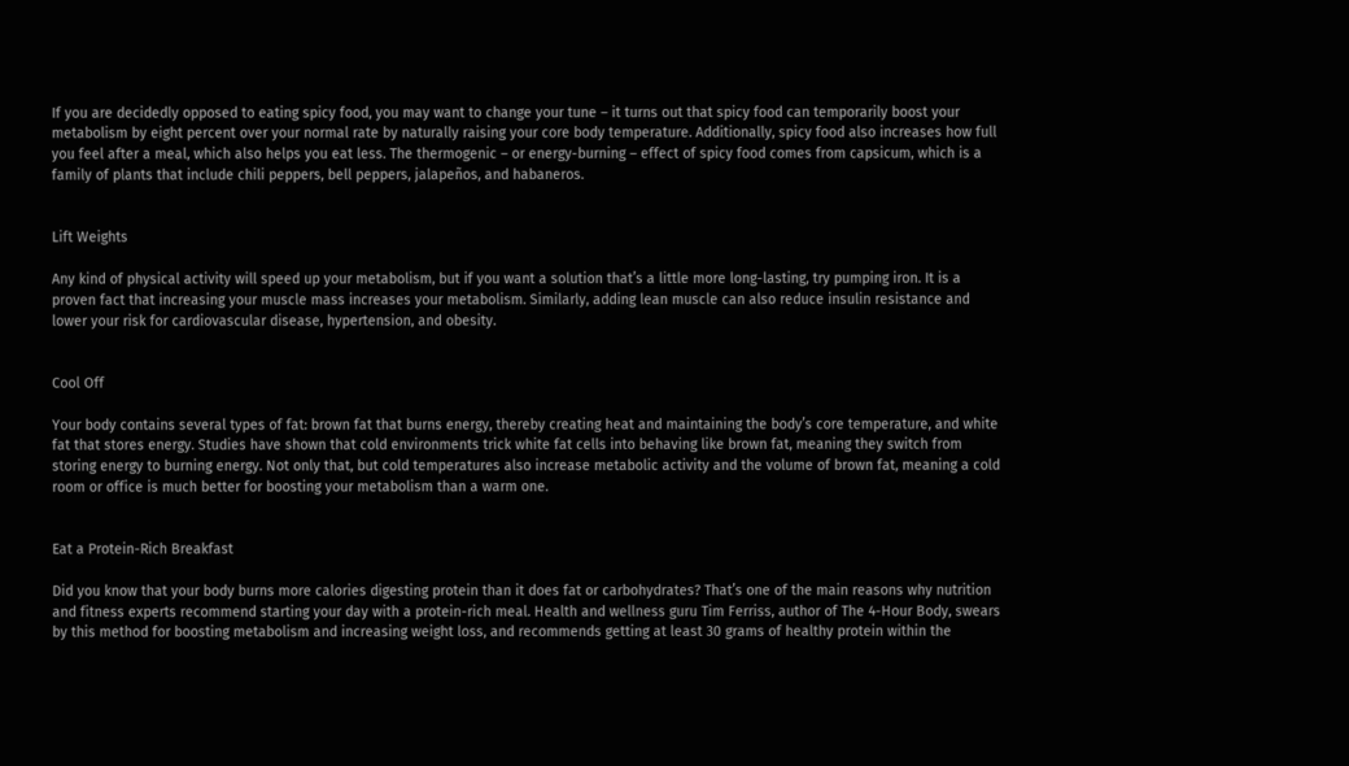If you are decidedly opposed to eating spicy food, you may want to change your tune – it turns out that spicy food can temporarily boost your metabolism by eight percent over your normal rate by naturally raising your core body temperature. Additionally, spicy food also increases how full you feel after a meal, which also helps you eat less. The thermogenic – or energy-burning – effect of spicy food comes from capsicum, which is a family of plants that include chili peppers, bell peppers, jalapeños, and habaneros.


Lift Weights

Any kind of physical activity will speed up your metabolism, but if you want a solution that’s a little more long-lasting, try pumping iron. It is a proven fact that increasing your muscle mass increases your metabolism. Similarly, adding lean muscle can also reduce insulin resistance and lower your risk for cardiovascular disease, hypertension, and obesity.


Cool Off

Your body contains several types of fat: brown fat that burns energy, thereby creating heat and maintaining the body’s core temperature, and white fat that stores energy. Studies have shown that cold environments trick white fat cells into behaving like brown fat, meaning they switch from storing energy to burning energy. Not only that, but cold temperatures also increase metabolic activity and the volume of brown fat, meaning a cold room or office is much better for boosting your metabolism than a warm one.


Eat a Protein-Rich Breakfast

Did you know that your body burns more calories digesting protein than it does fat or carbohydrates? That’s one of the main reasons why nutrition and fitness experts recommend starting your day with a protein-rich meal. Health and wellness guru Tim Ferriss, author of The 4-Hour Body, swears by this method for boosting metabolism and increasing weight loss, and recommends getting at least 30 grams of healthy protein within the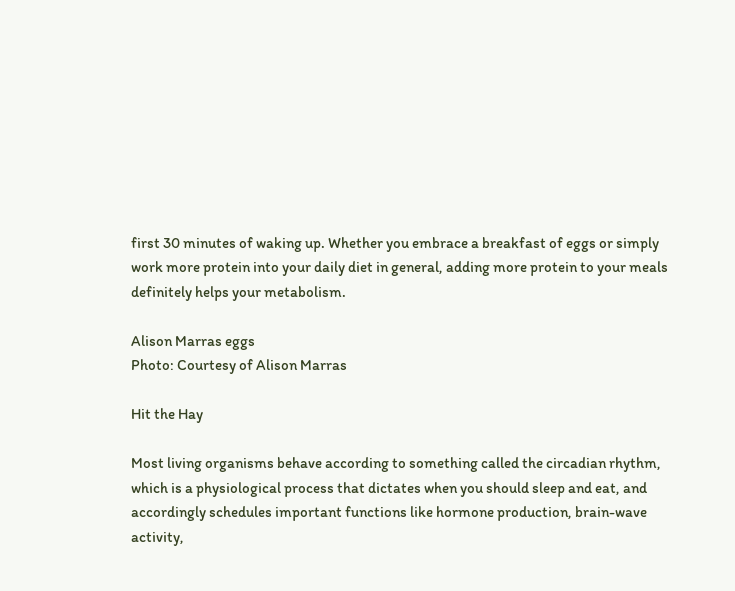first 30 minutes of waking up. Whether you embrace a breakfast of eggs or simply work more protein into your daily diet in general, adding more protein to your meals definitely helps your metabolism.

Alison Marras eggs
Photo: Courtesy of Alison Marras

Hit the Hay

Most living organisms behave according to something called the circadian rhythm, which is a physiological process that dictates when you should sleep and eat, and accordingly schedules important functions like hormone production, brain-wave activity,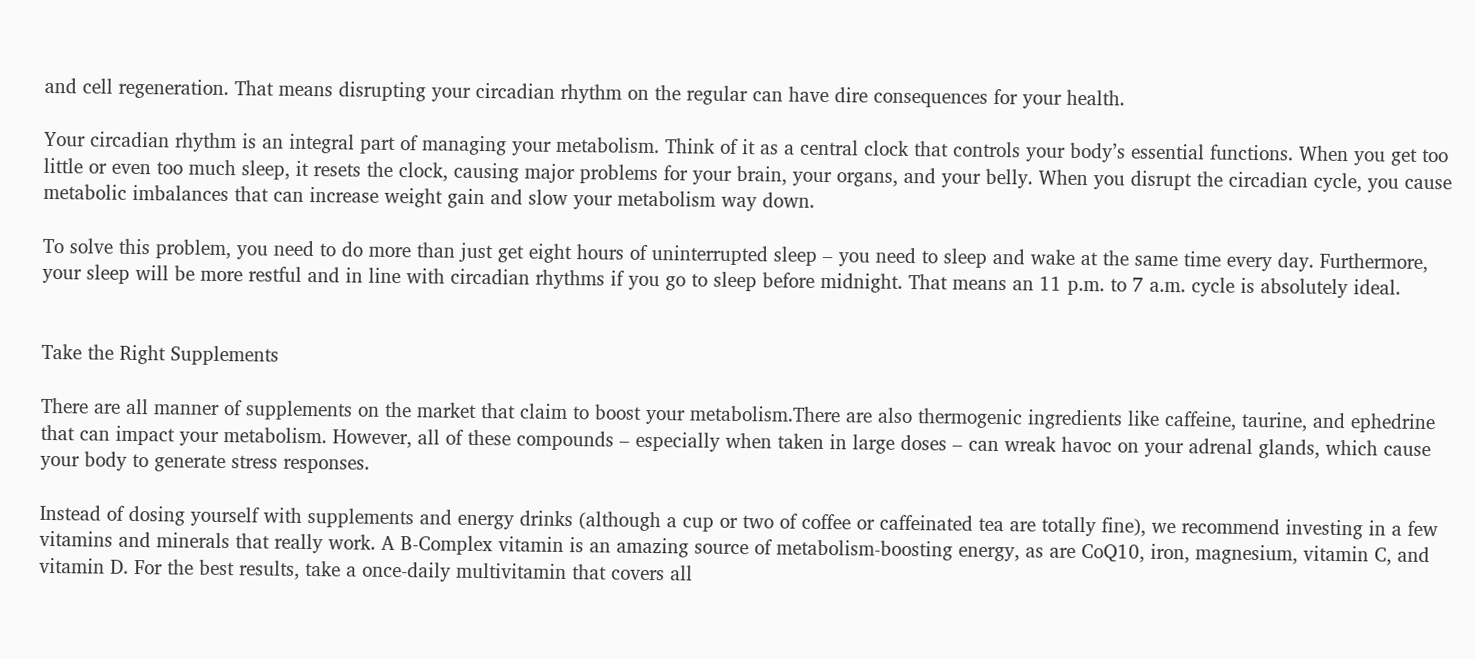and cell regeneration. That means disrupting your circadian rhythm on the regular can have dire consequences for your health.

Your circadian rhythm is an integral part of managing your metabolism. Think of it as a central clock that controls your body’s essential functions. When you get too little or even too much sleep, it resets the clock, causing major problems for your brain, your organs, and your belly. When you disrupt the circadian cycle, you cause metabolic imbalances that can increase weight gain and slow your metabolism way down.

To solve this problem, you need to do more than just get eight hours of uninterrupted sleep – you need to sleep and wake at the same time every day. Furthermore, your sleep will be more restful and in line with circadian rhythms if you go to sleep before midnight. That means an 11 p.m. to 7 a.m. cycle is absolutely ideal.


Take the Right Supplements

There are all manner of supplements on the market that claim to boost your metabolism.There are also thermogenic ingredients like caffeine, taurine, and ephedrine that can impact your metabolism. However, all of these compounds – especially when taken in large doses – can wreak havoc on your adrenal glands, which cause your body to generate stress responses.

Instead of dosing yourself with supplements and energy drinks (although a cup or two of coffee or caffeinated tea are totally fine), we recommend investing in a few vitamins and minerals that really work. A B-Complex vitamin is an amazing source of metabolism-boosting energy, as are CoQ10, iron, magnesium, vitamin C, and vitamin D. For the best results, take a once-daily multivitamin that covers all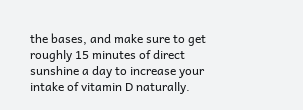the bases, and make sure to get roughly 15 minutes of direct sunshine a day to increase your intake of vitamin D naturally.